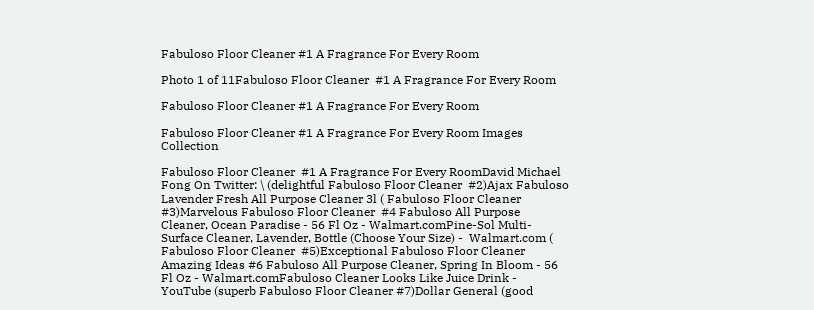Fabuloso Floor Cleaner #1 A Fragrance For Every Room

Photo 1 of 11Fabuloso Floor Cleaner  #1 A Fragrance For Every Room

Fabuloso Floor Cleaner #1 A Fragrance For Every Room

Fabuloso Floor Cleaner #1 A Fragrance For Every Room Images Collection

Fabuloso Floor Cleaner  #1 A Fragrance For Every RoomDavid Michael Fong On Twitter: \ (delightful Fabuloso Floor Cleaner  #2)Ajax Fabuloso Lavender Fresh All Purpose Cleaner 3l ( Fabuloso Floor Cleaner #3)Marvelous Fabuloso Floor Cleaner  #4 Fabuloso All Purpose Cleaner, Ocean Paradise - 56 Fl Oz - Walmart.comPine-Sol Multi-Surface Cleaner, Lavender, Bottle (Choose Your Size) -  Walmart.com ( Fabuloso Floor Cleaner  #5)Exceptional Fabuloso Floor Cleaner Amazing Ideas #6 Fabuloso All Purpose Cleaner, Spring In Bloom - 56 Fl Oz - Walmart.comFabuloso Cleaner Looks Like Juice Drink - YouTube (superb Fabuloso Floor Cleaner #7)Dollar General (good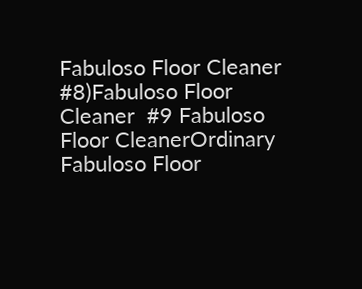Fabuloso Floor Cleaner #8)Fabuloso Floor Cleaner  #9 Fabuloso Floor CleanerOrdinary Fabuloso Floor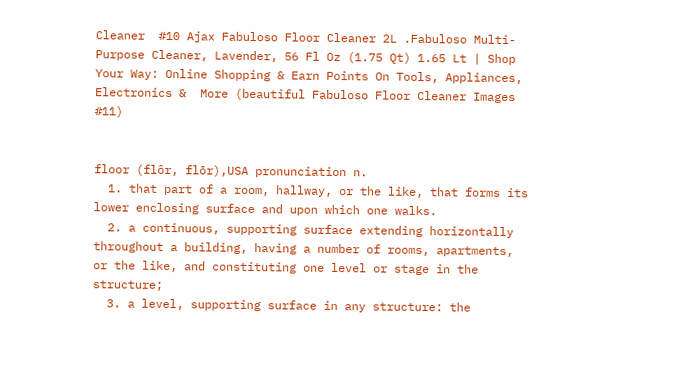Cleaner  #10 Ajax Fabuloso Floor Cleaner 2L .Fabuloso Multi-Purpose Cleaner, Lavender, 56 Fl Oz (1.75 Qt) 1.65 Lt | Shop  Your Way: Online Shopping & Earn Points On Tools, Appliances, Electronics &  More (beautiful Fabuloso Floor Cleaner Images #11)


floor (flôr, flōr),USA pronunciation n.
  1. that part of a room, hallway, or the like, that forms its lower enclosing surface and upon which one walks.
  2. a continuous, supporting surface extending horizontally throughout a building, having a number of rooms, apartments, or the like, and constituting one level or stage in the structure;
  3. a level, supporting surface in any structure: the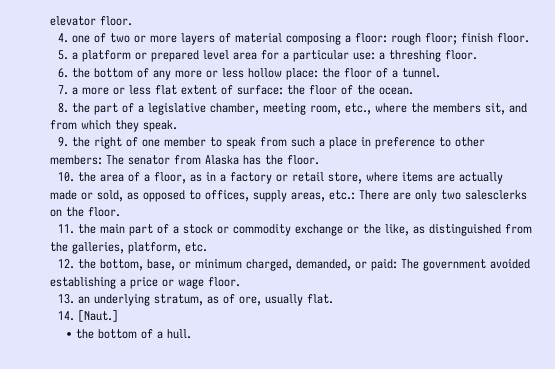elevator floor.
  4. one of two or more layers of material composing a floor: rough floor; finish floor.
  5. a platform or prepared level area for a particular use: a threshing floor.
  6. the bottom of any more or less hollow place: the floor of a tunnel.
  7. a more or less flat extent of surface: the floor of the ocean.
  8. the part of a legislative chamber, meeting room, etc., where the members sit, and from which they speak.
  9. the right of one member to speak from such a place in preference to other members: The senator from Alaska has the floor.
  10. the area of a floor, as in a factory or retail store, where items are actually made or sold, as opposed to offices, supply areas, etc.: There are only two salesclerks on the floor.
  11. the main part of a stock or commodity exchange or the like, as distinguished from the galleries, platform, etc.
  12. the bottom, base, or minimum charged, demanded, or paid: The government avoided establishing a price or wage floor.
  13. an underlying stratum, as of ore, usually flat.
  14. [Naut.]
    • the bottom of a hull.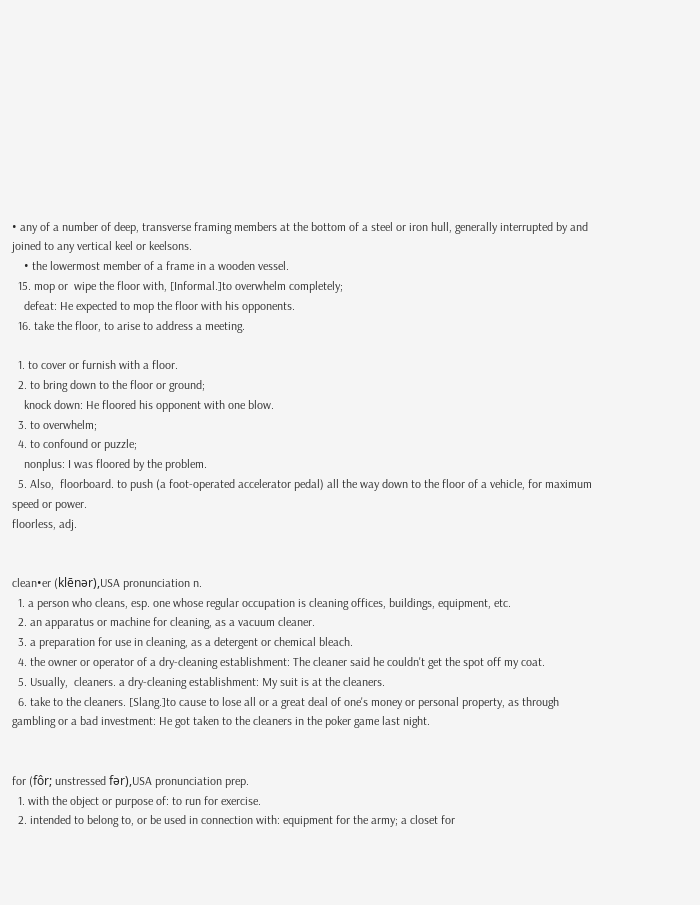• any of a number of deep, transverse framing members at the bottom of a steel or iron hull, generally interrupted by and joined to any vertical keel or keelsons.
    • the lowermost member of a frame in a wooden vessel.
  15. mop or  wipe the floor with, [Informal.]to overwhelm completely;
    defeat: He expected to mop the floor with his opponents.
  16. take the floor, to arise to address a meeting.

  1. to cover or furnish with a floor.
  2. to bring down to the floor or ground;
    knock down: He floored his opponent with one blow.
  3. to overwhelm;
  4. to confound or puzzle;
    nonplus: I was floored by the problem.
  5. Also,  floorboard. to push (a foot-operated accelerator pedal) all the way down to the floor of a vehicle, for maximum speed or power.
floorless, adj.


clean•er (klēnər),USA pronunciation n.
  1. a person who cleans, esp. one whose regular occupation is cleaning offices, buildings, equipment, etc.
  2. an apparatus or machine for cleaning, as a vacuum cleaner.
  3. a preparation for use in cleaning, as a detergent or chemical bleach.
  4. the owner or operator of a dry-cleaning establishment: The cleaner said he couldn't get the spot off my coat.
  5. Usually,  cleaners. a dry-cleaning establishment: My suit is at the cleaners.
  6. take to the cleaners. [Slang.]to cause to lose all or a great deal of one's money or personal property, as through gambling or a bad investment: He got taken to the cleaners in the poker game last night.


for (fôr; unstressed fər),USA pronunciation prep.
  1. with the object or purpose of: to run for exercise.
  2. intended to belong to, or be used in connection with: equipment for the army; a closet for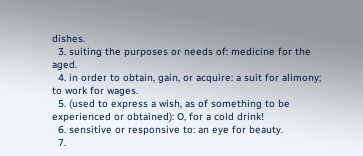dishes.
  3. suiting the purposes or needs of: medicine for the aged.
  4. in order to obtain, gain, or acquire: a suit for alimony; to work for wages.
  5. (used to express a wish, as of something to be experienced or obtained): O, for a cold drink!
  6. sensitive or responsive to: an eye for beauty.
  7.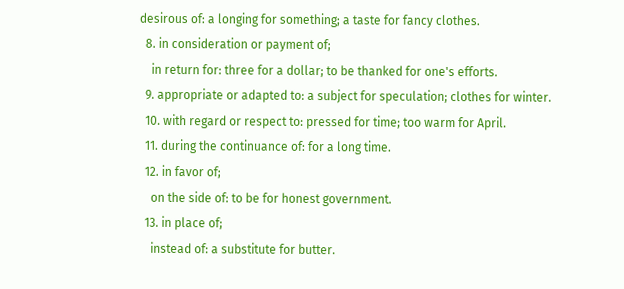desirous of: a longing for something; a taste for fancy clothes.
  8. in consideration or payment of;
    in return for: three for a dollar; to be thanked for one's efforts.
  9. appropriate or adapted to: a subject for speculation; clothes for winter.
  10. with regard or respect to: pressed for time; too warm for April.
  11. during the continuance of: for a long time.
  12. in favor of;
    on the side of: to be for honest government.
  13. in place of;
    instead of: a substitute for butter.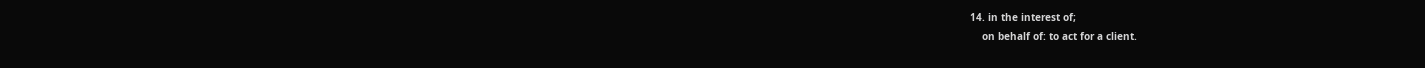14. in the interest of;
    on behalf of: to act for a client.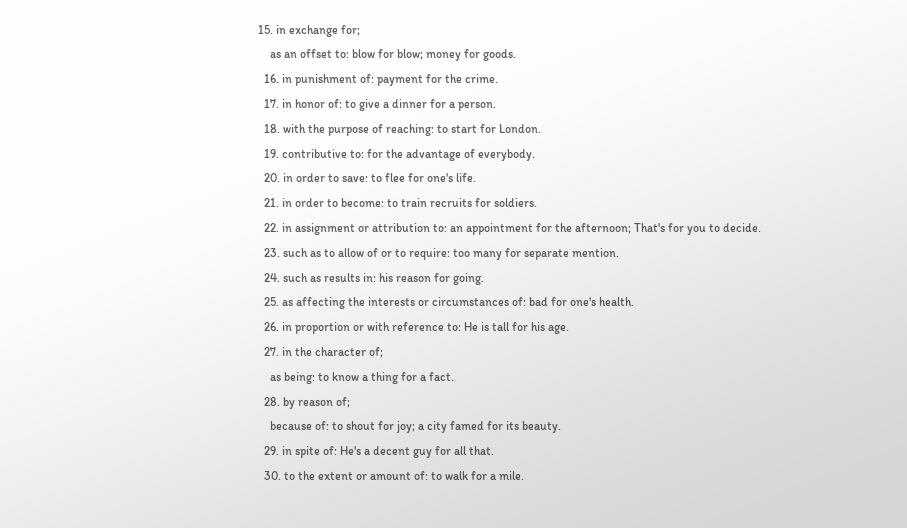15. in exchange for;
    as an offset to: blow for blow; money for goods.
  16. in punishment of: payment for the crime.
  17. in honor of: to give a dinner for a person.
  18. with the purpose of reaching: to start for London.
  19. contributive to: for the advantage of everybody.
  20. in order to save: to flee for one's life.
  21. in order to become: to train recruits for soldiers.
  22. in assignment or attribution to: an appointment for the afternoon; That's for you to decide.
  23. such as to allow of or to require: too many for separate mention.
  24. such as results in: his reason for going.
  25. as affecting the interests or circumstances of: bad for one's health.
  26. in proportion or with reference to: He is tall for his age.
  27. in the character of;
    as being: to know a thing for a fact.
  28. by reason of;
    because of: to shout for joy; a city famed for its beauty.
  29. in spite of: He's a decent guy for all that.
  30. to the extent or amount of: to walk for a mile.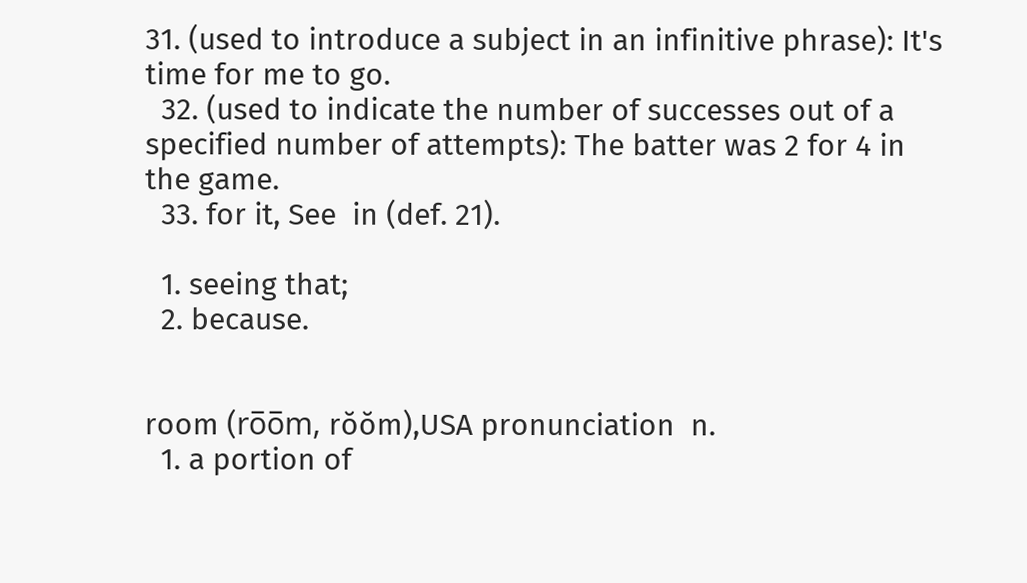31. (used to introduce a subject in an infinitive phrase): It's time for me to go.
  32. (used to indicate the number of successes out of a specified number of attempts): The batter was 2 for 4 in the game.
  33. for it, See  in (def. 21).

  1. seeing that;
  2. because.


room (ro̅o̅m, rŏŏm),USA pronunciation  n.
  1. a portion of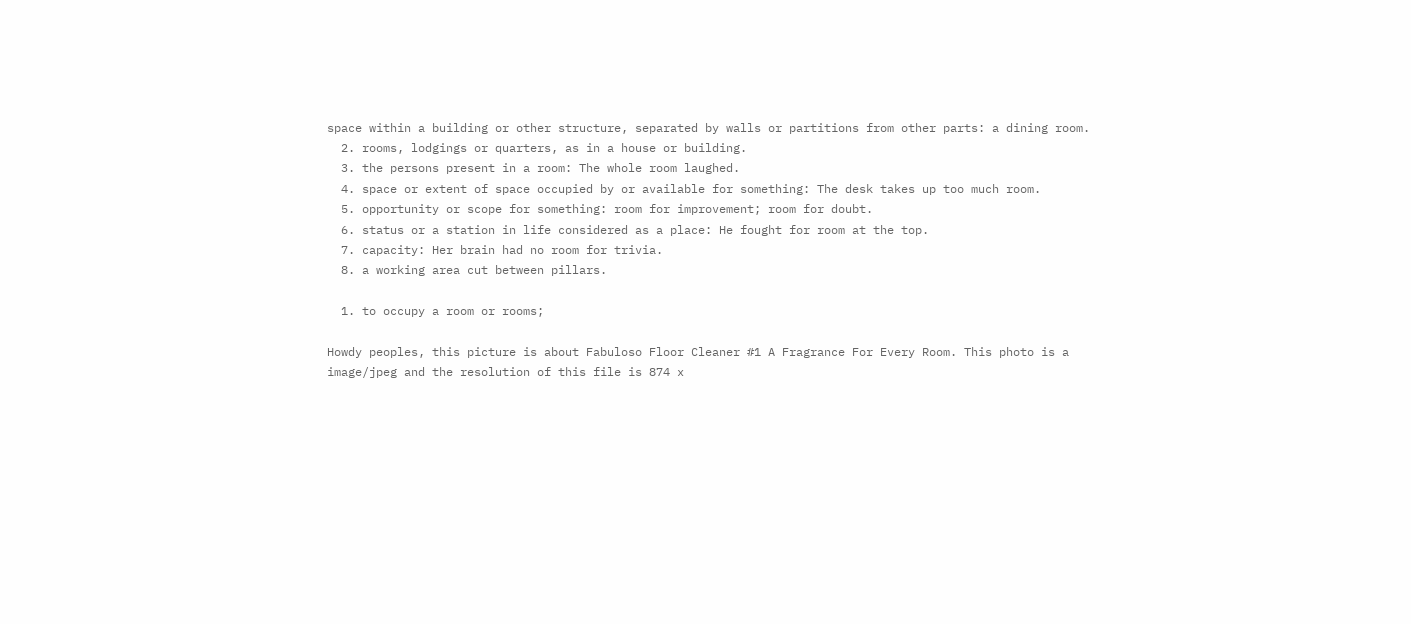space within a building or other structure, separated by walls or partitions from other parts: a dining room.
  2. rooms, lodgings or quarters, as in a house or building.
  3. the persons present in a room: The whole room laughed.
  4. space or extent of space occupied by or available for something: The desk takes up too much room.
  5. opportunity or scope for something: room for improvement; room for doubt.
  6. status or a station in life considered as a place: He fought for room at the top.
  7. capacity: Her brain had no room for trivia.
  8. a working area cut between pillars.

  1. to occupy a room or rooms;

Howdy peoples, this picture is about Fabuloso Floor Cleaner #1 A Fragrance For Every Room. This photo is a image/jpeg and the resolution of this file is 874 x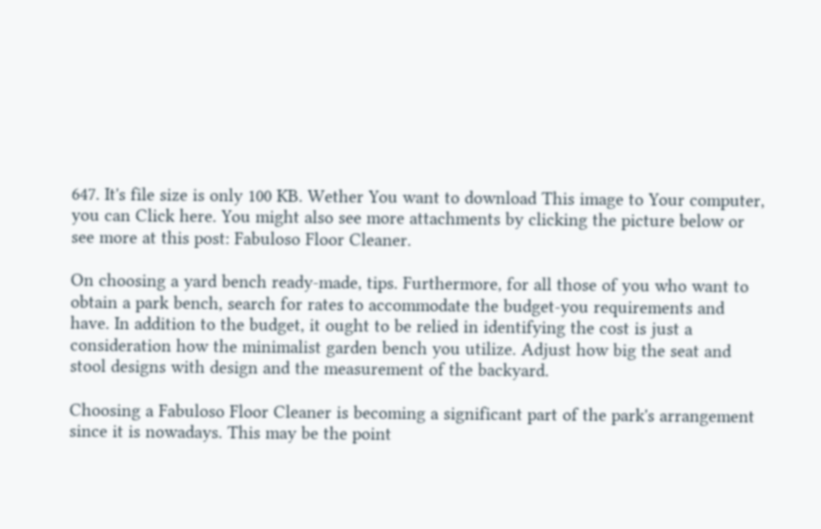647. It's file size is only 100 KB. Wether You want to download This image to Your computer, you can Click here. You might also see more attachments by clicking the picture below or see more at this post: Fabuloso Floor Cleaner.

On choosing a yard bench ready-made, tips. Furthermore, for all those of you who want to obtain a park bench, search for rates to accommodate the budget-you requirements and have. In addition to the budget, it ought to be relied in identifying the cost is just a consideration how the minimalist garden bench you utilize. Adjust how big the seat and stool designs with design and the measurement of the backyard.

Choosing a Fabuloso Floor Cleaner is becoming a significant part of the park's arrangement since it is nowadays. This may be the point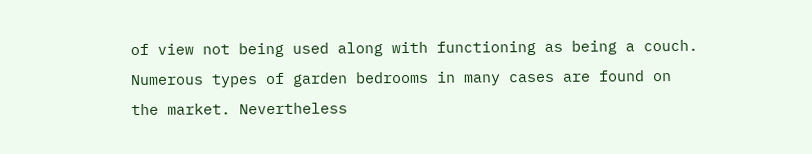of view not being used along with functioning as being a couch. Numerous types of garden bedrooms in many cases are found on the market. Nevertheless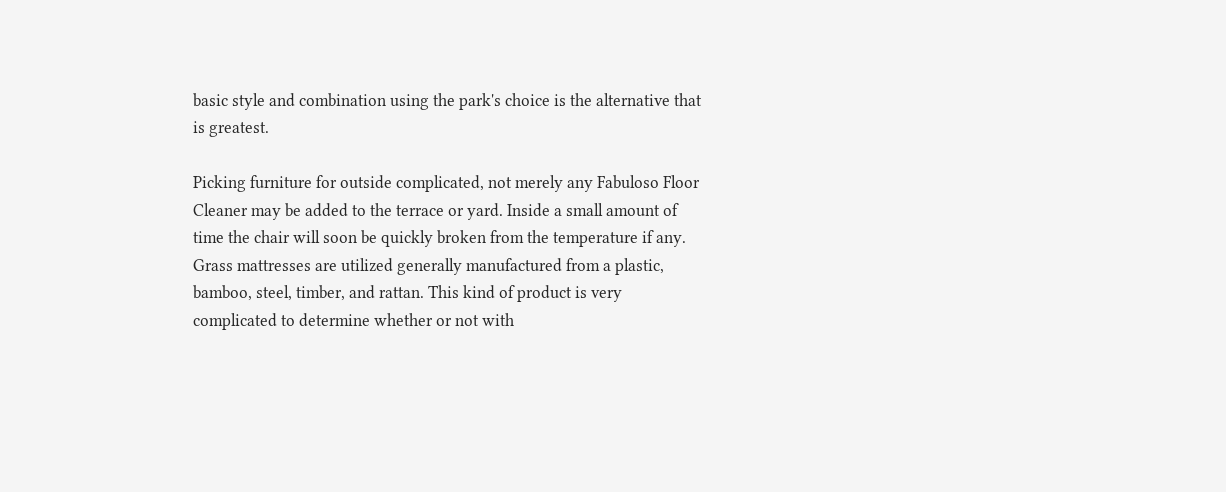basic style and combination using the park's choice is the alternative that is greatest.

Picking furniture for outside complicated, not merely any Fabuloso Floor Cleaner may be added to the terrace or yard. Inside a small amount of time the chair will soon be quickly broken from the temperature if any. Grass mattresses are utilized generally manufactured from a plastic, bamboo, steel, timber, and rattan. This kind of product is very complicated to determine whether or not with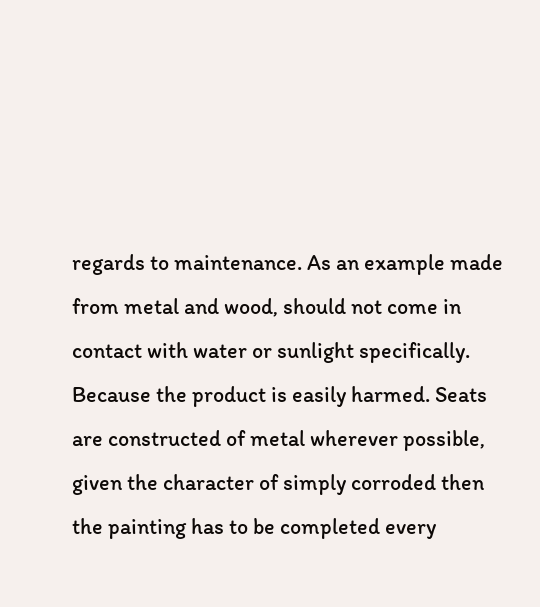regards to maintenance. As an example made from metal and wood, should not come in contact with water or sunlight specifically. Because the product is easily harmed. Seats are constructed of metal wherever possible, given the character of simply corroded then the painting has to be completed every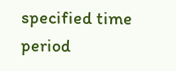specified time period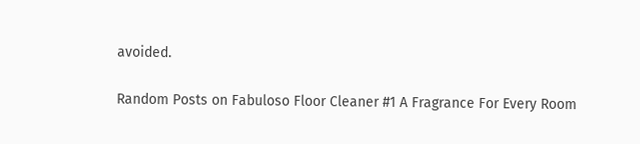avoided.

Random Posts on Fabuloso Floor Cleaner #1 A Fragrance For Every Room